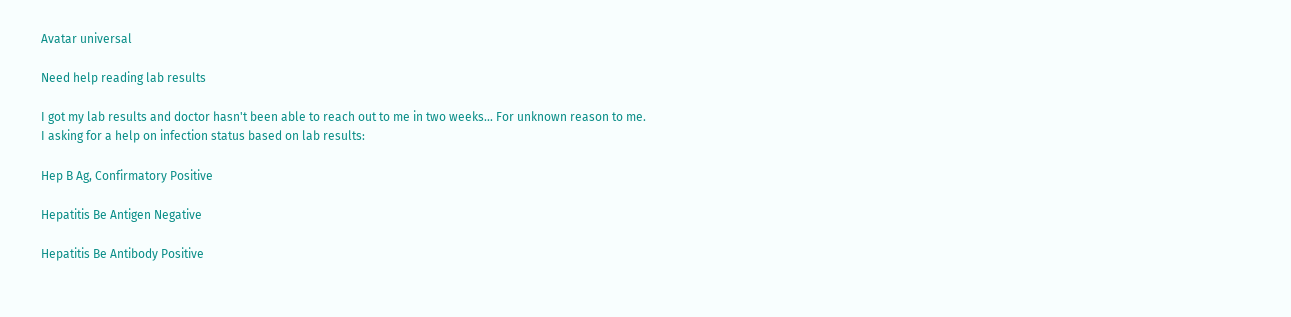Avatar universal

Need help reading lab results

I got my lab results and doctor hasn't been able to reach out to me in two weeks... For unknown reason to me.
I asking for a help on infection status based on lab results:

Hep B Ag, Confirmatory Positive

Hepatitis Be Antigen Negative

Hepatitis Be Antibody Positive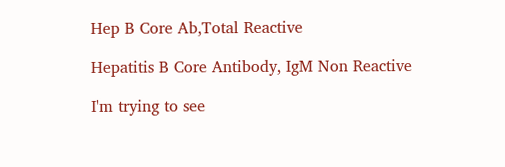Hep B Core Ab,Total Reactive

Hepatitis B Core Antibody, IgM Non Reactive

I'm trying to see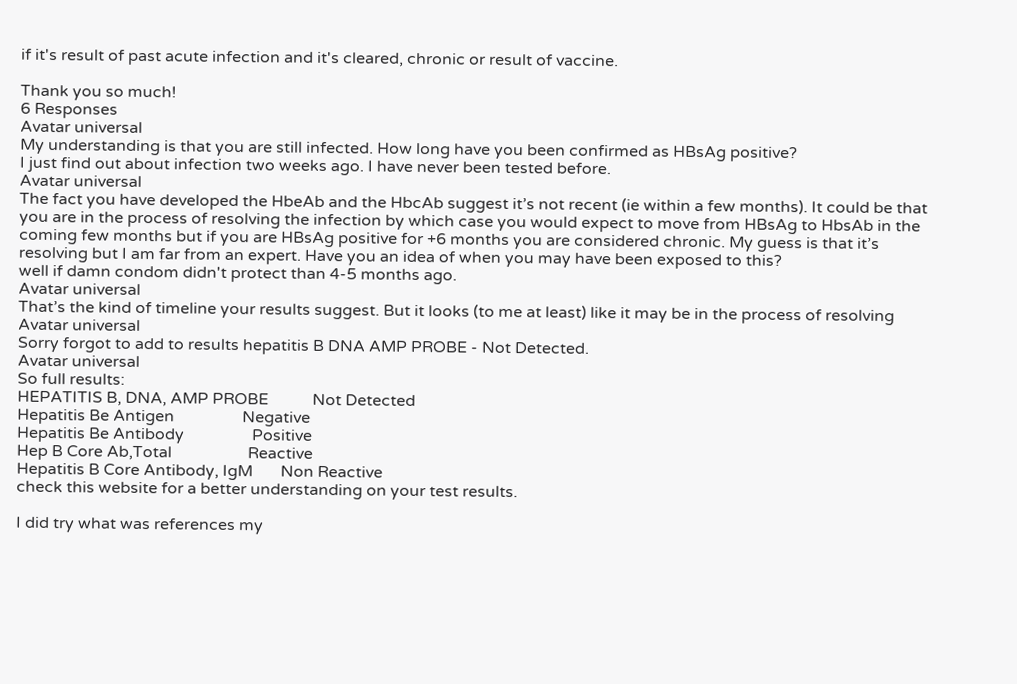if it's result of past acute infection and it's cleared, chronic or result of vaccine.

Thank you so much!
6 Responses
Avatar universal
My understanding is that you are still infected. How long have you been confirmed as HBsAg positive?
I just find out about infection two weeks ago. I have never been tested before.
Avatar universal
The fact you have developed the HbeAb and the HbcAb suggest it’s not recent (ie within a few months). It could be that you are in the process of resolving the infection by which case you would expect to move from HBsAg to HbsAb in the coming few months but if you are HBsAg positive for +6 months you are considered chronic. My guess is that it’s resolving but I am far from an expert. Have you an idea of when you may have been exposed to this?
well if damn condom didn't protect than 4-5 months ago.
Avatar universal
That’s the kind of timeline your results suggest. But it looks (to me at least) like it may be in the process of resolving
Avatar universal
Sorry forgot to add to results hepatitis B DNA AMP PROBE - Not Detected.
Avatar universal
So full results:
HEPATITIS B, DNA, AMP PROBE           Not Detected
Hepatitis Be Antigen                 Negative
Hepatitis Be Antibody                 Positive
Hep B Core Ab,Total                   Reactive
Hepatitis B Core Antibody, IgM       Non Reactive
check this website for a better understanding on your test results.

I did try what was references my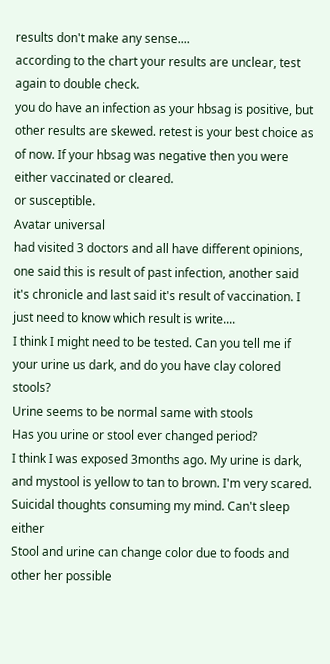results don't make any sense....
according to the chart your results are unclear, test again to double check.
you do have an infection as your hbsag is positive, but other results are skewed. retest is your best choice as of now. If your hbsag was negative then you were either vaccinated or cleared.
or susceptible.
Avatar universal
had visited 3 doctors and all have different opinions, one said this is result of past infection, another said it's chronicle and last said it's result of vaccination. I just need to know which result is write....
I think I might need to be tested. Can you tell me if your urine us dark, and do you have clay colored stools?
Urine seems to be normal same with stools
Has you urine or stool ever changed period?
I think I was exposed 3months ago. My urine is dark,  and mystool is yellow to tan to brown. I'm very scared. Suicidal thoughts consuming my mind. Can't sleep either
Stool and urine can change color due to foods and other her possible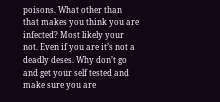poisons. What other than that makes you think you are infected? Most likely your not. Even if you are it’s not a deadly deses. Why don’t go and get your self tested and make sure you are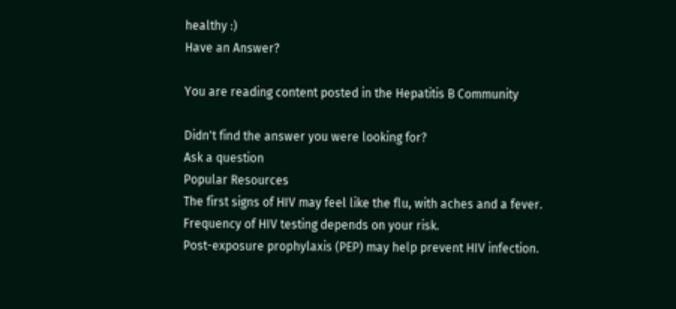healthy :)
Have an Answer?

You are reading content posted in the Hepatitis B Community

Didn't find the answer you were looking for?
Ask a question
Popular Resources
The first signs of HIV may feel like the flu, with aches and a fever.
Frequency of HIV testing depends on your risk.
Post-exposure prophylaxis (PEP) may help prevent HIV infection.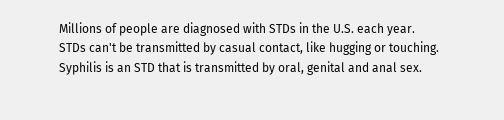Millions of people are diagnosed with STDs in the U.S. each year.
STDs can't be transmitted by casual contact, like hugging or touching.
Syphilis is an STD that is transmitted by oral, genital and anal sex.